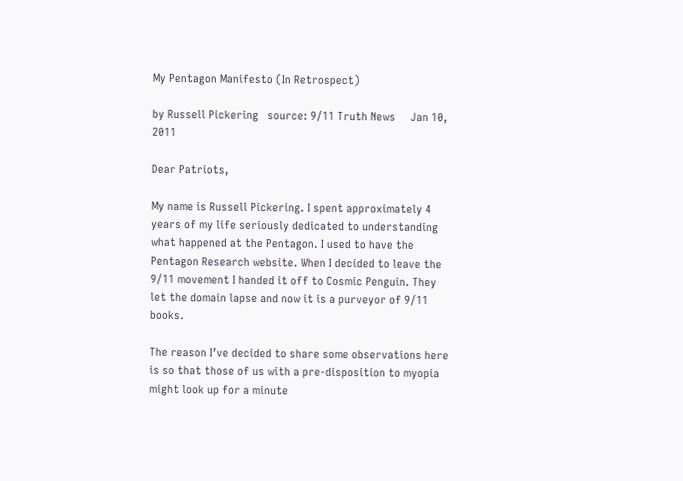My Pentagon Manifesto (In Retrospect)

by Russell Pickering   source: 9/11 Truth News     Jan 10, 2011

Dear Patriots,

My name is Russell Pickering. I spent approximately 4 years of my life seriously dedicated to understanding what happened at the Pentagon. I used to have the Pentagon Research website. When I decided to leave the 9/11 movement I handed it off to Cosmic Penguin. They let the domain lapse and now it is a purveyor of 9/11 books.

The reason I’ve decided to share some observations here is so that those of us with a pre-disposition to myopia might look up for a minute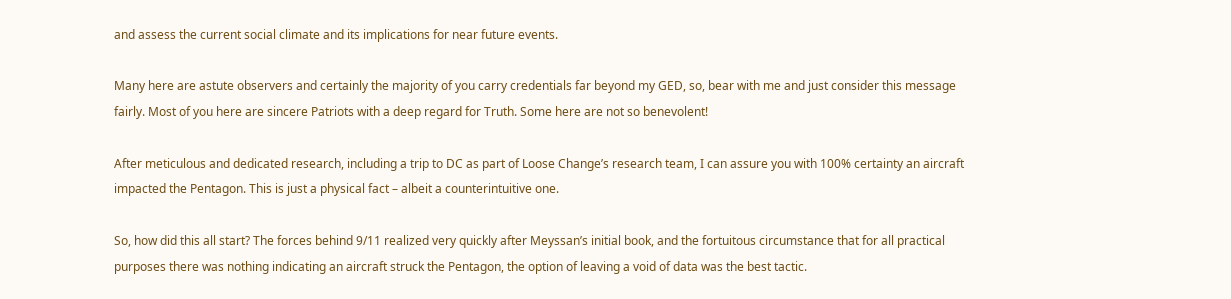and assess the current social climate and its implications for near future events.

Many here are astute observers and certainly the majority of you carry credentials far beyond my GED, so, bear with me and just consider this message fairly. Most of you here are sincere Patriots with a deep regard for Truth. Some here are not so benevolent!

After meticulous and dedicated research, including a trip to DC as part of Loose Change’s research team, I can assure you with 100% certainty an aircraft impacted the Pentagon. This is just a physical fact – albeit a counterintuitive one.

So, how did this all start? The forces behind 9/11 realized very quickly after Meyssan’s initial book, and the fortuitous circumstance that for all practical purposes there was nothing indicating an aircraft struck the Pentagon, the option of leaving a void of data was the best tactic.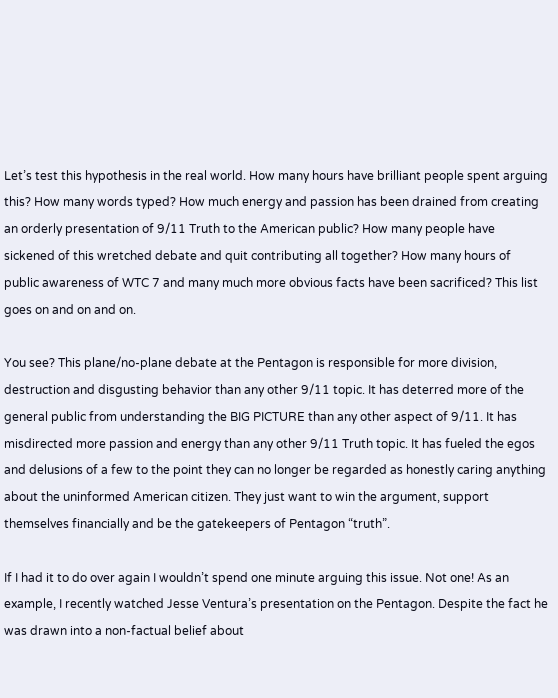Let’s test this hypothesis in the real world. How many hours have brilliant people spent arguing this? How many words typed? How much energy and passion has been drained from creating an orderly presentation of 9/11 Truth to the American public? How many people have sickened of this wretched debate and quit contributing all together? How many hours of public awareness of WTC 7 and many much more obvious facts have been sacrificed? This list goes on and on and on.

You see? This plane/no-plane debate at the Pentagon is responsible for more division, destruction and disgusting behavior than any other 9/11 topic. It has deterred more of the general public from understanding the BIG PICTURE than any other aspect of 9/11. It has misdirected more passion and energy than any other 9/11 Truth topic. It has fueled the egos and delusions of a few to the point they can no longer be regarded as honestly caring anything about the uninformed American citizen. They just want to win the argument, support themselves financially and be the gatekeepers of Pentagon “truth”.

If I had it to do over again I wouldn’t spend one minute arguing this issue. Not one! As an example, I recently watched Jesse Ventura’s presentation on the Pentagon. Despite the fact he was drawn into a non-factual belief about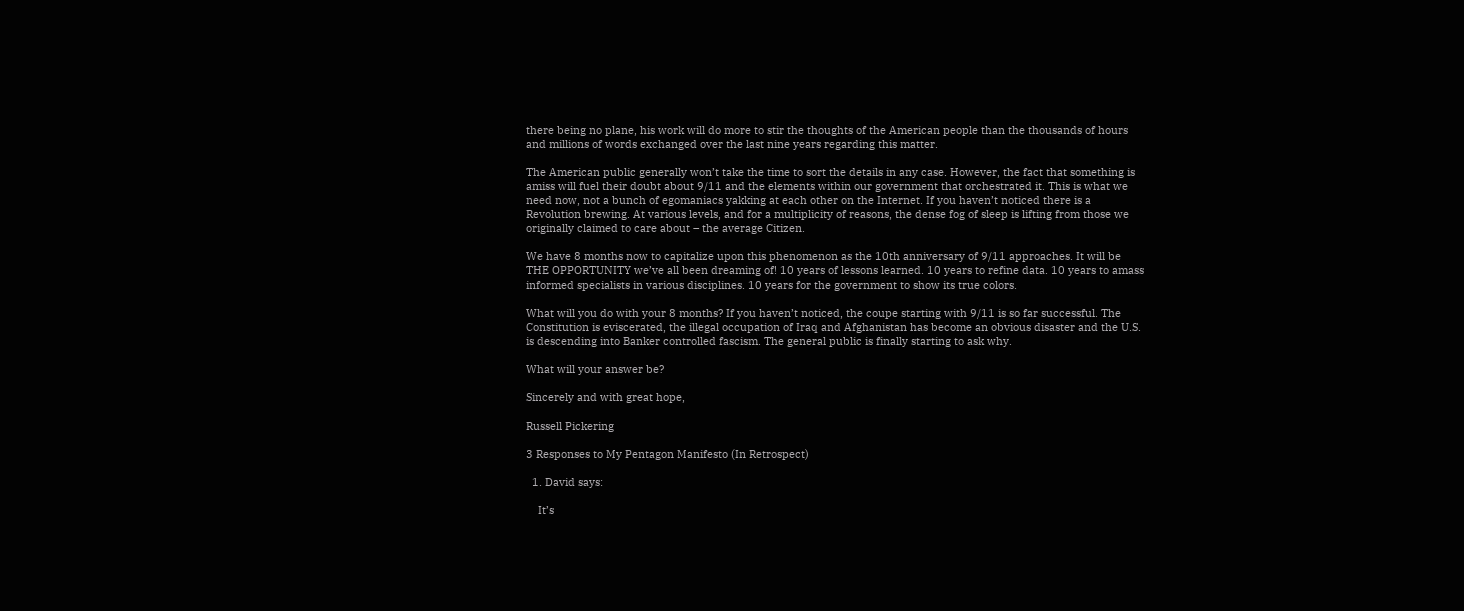there being no plane, his work will do more to stir the thoughts of the American people than the thousands of hours and millions of words exchanged over the last nine years regarding this matter.

The American public generally won’t take the time to sort the details in any case. However, the fact that something is amiss will fuel their doubt about 9/11 and the elements within our government that orchestrated it. This is what we need now, not a bunch of egomaniacs yakking at each other on the Internet. If you haven’t noticed there is a Revolution brewing. At various levels, and for a multiplicity of reasons, the dense fog of sleep is lifting from those we originally claimed to care about – the average Citizen.

We have 8 months now to capitalize upon this phenomenon as the 10th anniversary of 9/11 approaches. It will be THE OPPORTUNITY we’ve all been dreaming of! 10 years of lessons learned. 10 years to refine data. 10 years to amass informed specialists in various disciplines. 10 years for the government to show its true colors.

What will you do with your 8 months? If you haven’t noticed, the coupe starting with 9/11 is so far successful. The Constitution is eviscerated, the illegal occupation of Iraq and Afghanistan has become an obvious disaster and the U.S. is descending into Banker controlled fascism. The general public is finally starting to ask why.

What will your answer be?

Sincerely and with great hope,

Russell Pickering

3 Responses to My Pentagon Manifesto (In Retrospect)

  1. David says:

    It’s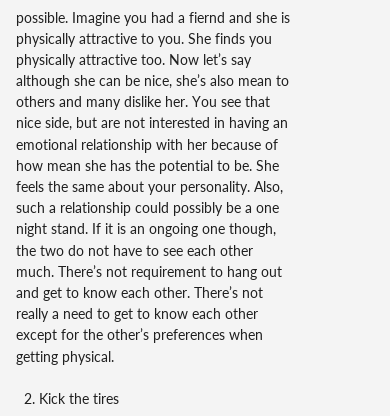possible. Imagine you had a fiernd and she is physically attractive to you. She finds you physically attractive too. Now let’s say although she can be nice, she’s also mean to others and many dislike her. You see that nice side, but are not interested in having an emotional relationship with her because of how mean she has the potential to be. She feels the same about your personality. Also, such a relationship could possibly be a one night stand. If it is an ongoing one though, the two do not have to see each other much. There’s not requirement to hang out and get to know each other. There’s not really a need to get to know each other except for the other’s preferences when getting physical.

  2. Kick the tires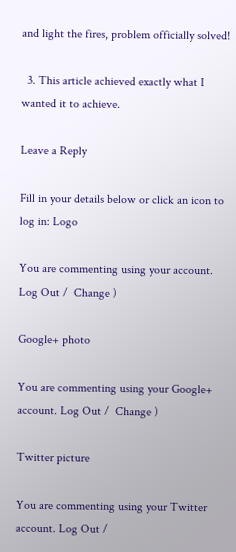and light the fires, problem officially solved!

  3. This article achieved exactly what I wanted it to achieve.

Leave a Reply

Fill in your details below or click an icon to log in: Logo

You are commenting using your account. Log Out /  Change )

Google+ photo

You are commenting using your Google+ account. Log Out /  Change )

Twitter picture

You are commenting using your Twitter account. Log Out /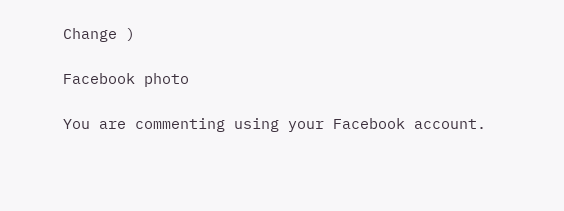Change )

Facebook photo

You are commenting using your Facebook account.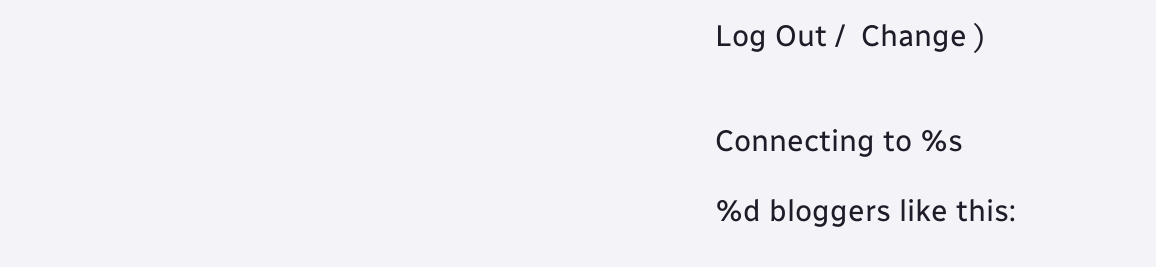Log Out /  Change )


Connecting to %s

%d bloggers like this: